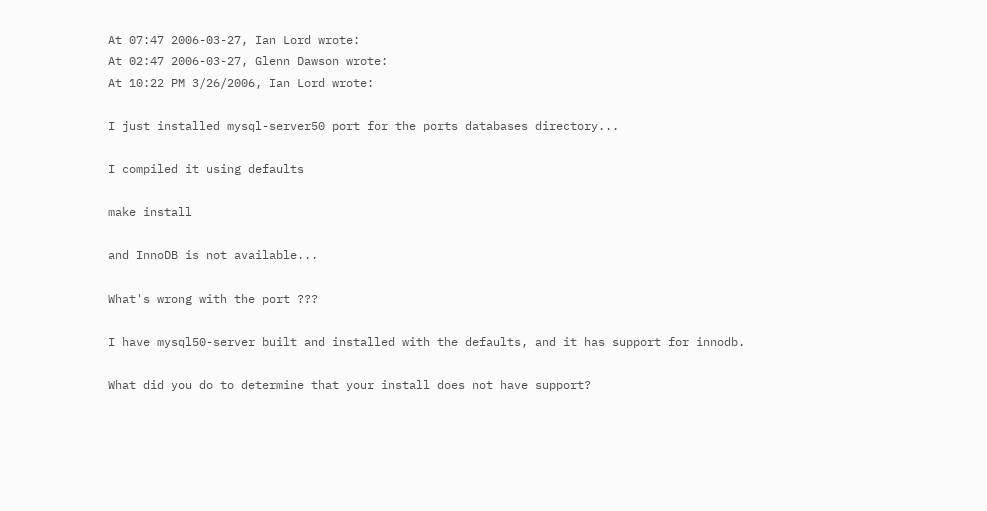At 07:47 2006-03-27, Ian Lord wrote:
At 02:47 2006-03-27, Glenn Dawson wrote:
At 10:22 PM 3/26/2006, Ian Lord wrote:

I just installed mysql-server50 port for the ports databases directory...

I compiled it using defaults

make install

and InnoDB is not available...

What's wrong with the port ???

I have mysql50-server built and installed with the defaults, and it has support for innodb.

What did you do to determine that your install does not have support?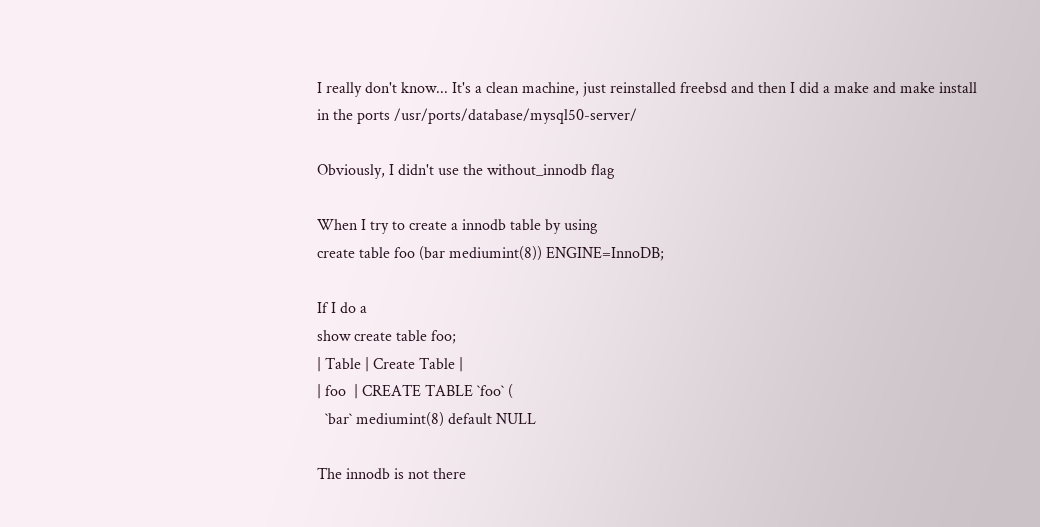I really don't know... It's a clean machine, just reinstalled freebsd and then I did a make and make install
in the ports /usr/ports/database/mysql50-server/

Obviously, I didn't use the without_innodb flag

When I try to create a innodb table by using
create table foo (bar mediumint(8)) ENGINE=InnoDB;

If I do a
show create table foo;
| Table | Create Table |
| foo  | CREATE TABLE `foo` (
  `bar` mediumint(8) default NULL

The innodb is not there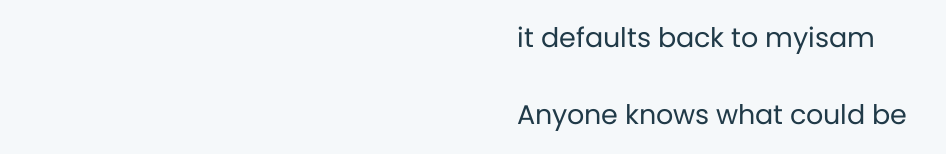it defaults back to myisam

Anyone knows what could be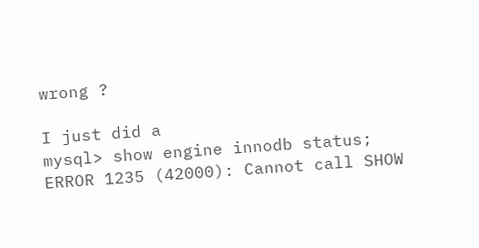wrong ?

I just did a
mysql> show engine innodb status;
ERROR 1235 (42000): Cannot call SHOW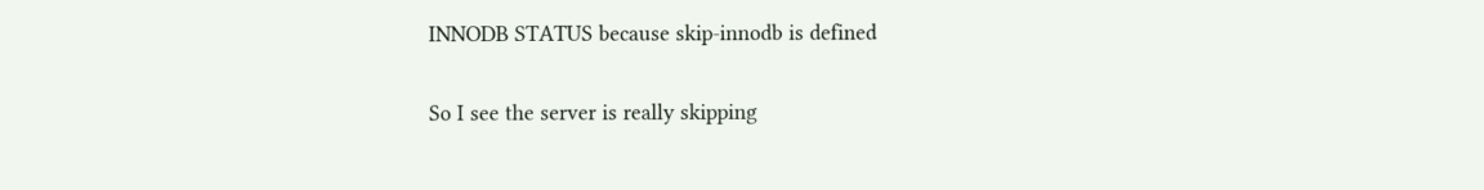INNODB STATUS because skip-innodb is defined

So I see the server is really skipping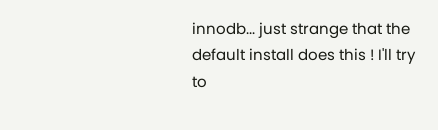innodb... just strange that the default install does this ! I'll try to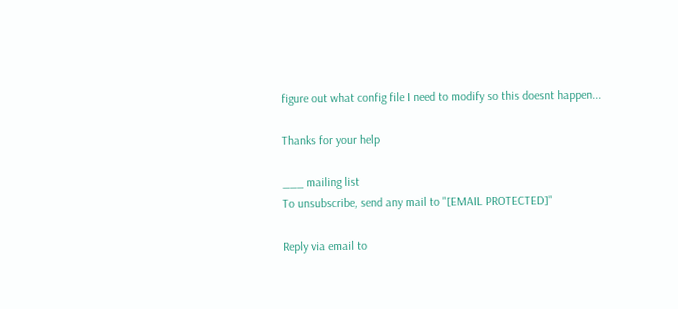figure out what config file I need to modify so this doesnt happen...

Thanks for your help

___ mailing list
To unsubscribe, send any mail to "[EMAIL PROTECTED]"

Reply via email to